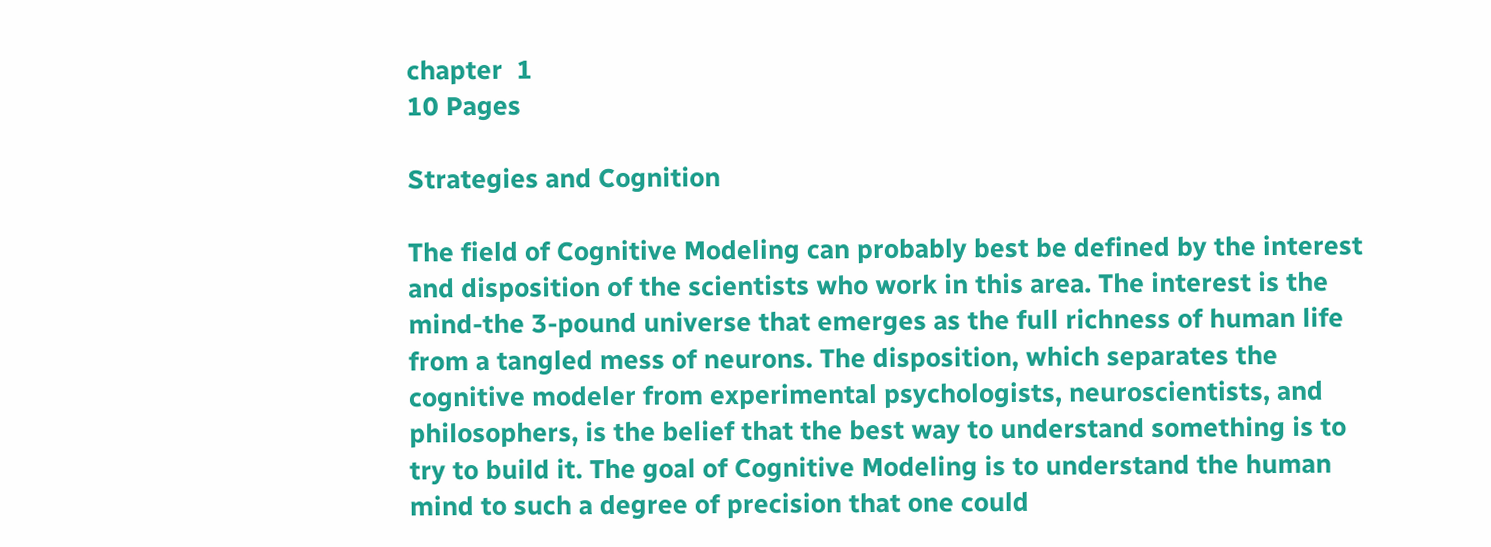chapter  1
10 Pages

Strategies and Cognition

The field of Cognitive Modeling can probably best be defined by the interest and disposition of the scientists who work in this area. The interest is the mind-the 3-pound universe that emerges as the full richness of human life from a tangled mess of neurons. The disposition, which separates the cognitive modeler from experimental psychologists, neuroscientists, and philosophers, is the belief that the best way to understand something is to try to build it. The goal of Cognitive Modeling is to understand the human mind to such a degree of precision that one could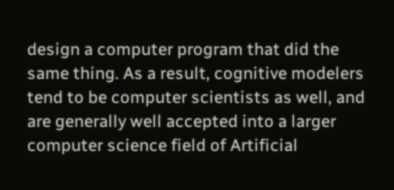design a computer program that did the same thing. As a result, cognitive modelers tend to be computer scientists as well, and are generally well accepted into a larger computer science field of Artificial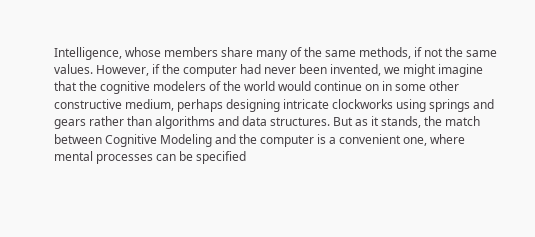Intelligence, whose members share many of the same methods, if not the same values. However, if the computer had never been invented, we might imagine that the cognitive modelers of the world would continue on in some other constructive medium, perhaps designing intricate clockworks using springs and gears rather than algorithms and data structures. But as it stands, the match between Cognitive Modeling and the computer is a convenient one, where mental processes can be specified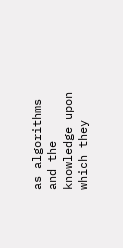as algorithms and the knowledge upon which they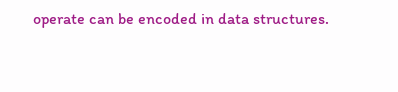operate can be encoded in data structures.